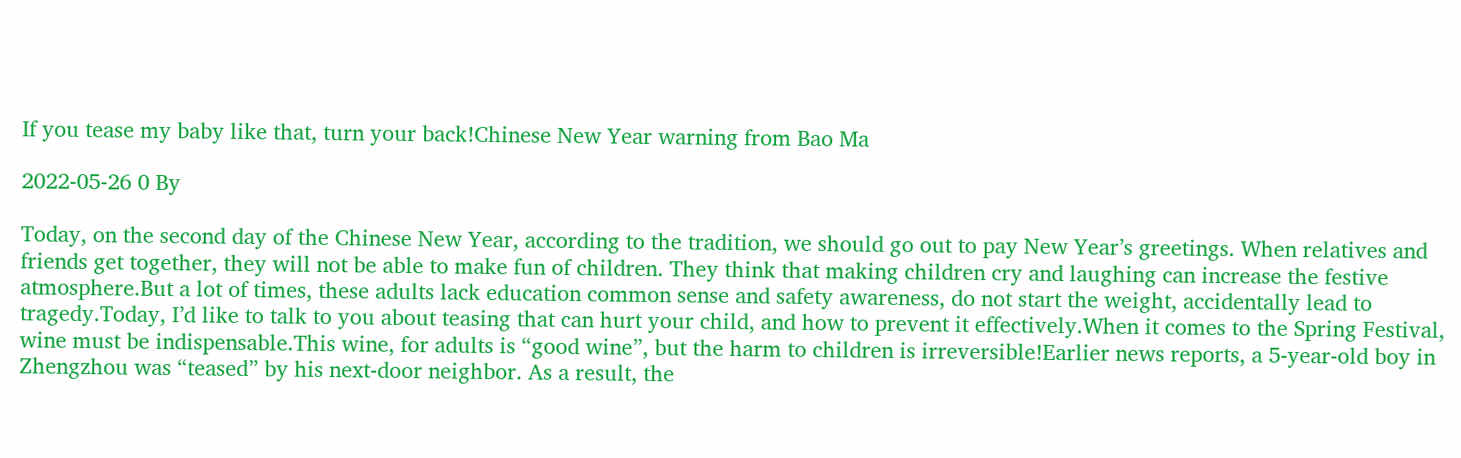If you tease my baby like that, turn your back!Chinese New Year warning from Bao Ma

2022-05-26 0 By

Today, on the second day of the Chinese New Year, according to the tradition, we should go out to pay New Year’s greetings. When relatives and friends get together, they will not be able to make fun of children. They think that making children cry and laughing can increase the festive atmosphere.But a lot of times, these adults lack education common sense and safety awareness, do not start the weight, accidentally lead to tragedy.Today, I’d like to talk to you about teasing that can hurt your child, and how to prevent it effectively.When it comes to the Spring Festival, wine must be indispensable.This wine, for adults is “good wine”, but the harm to children is irreversible!Earlier news reports, a 5-year-old boy in Zhengzhou was “teased” by his next-door neighbor. As a result, the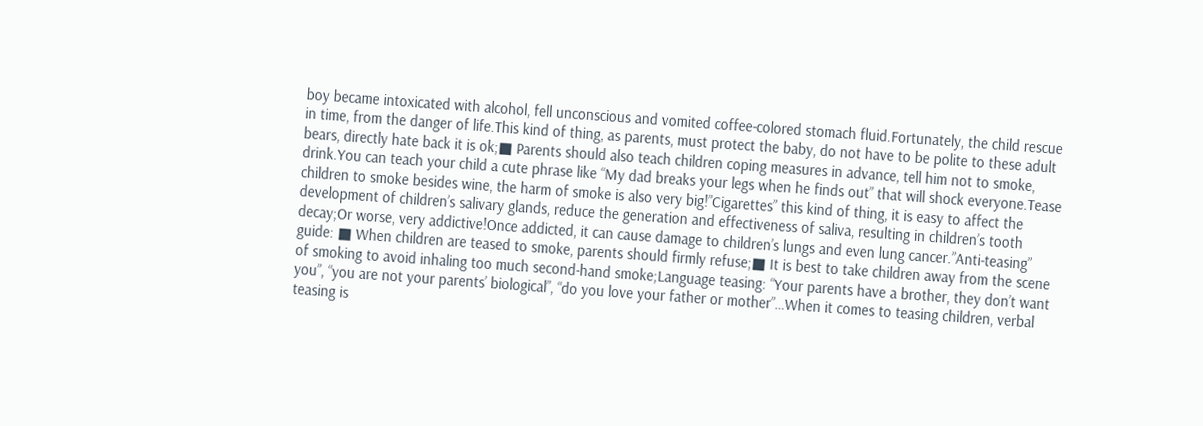boy became intoxicated with alcohol, fell unconscious and vomited coffee-colored stomach fluid.Fortunately, the child rescue in time, from the danger of life.This kind of thing, as parents, must protect the baby, do not have to be polite to these adult bears, directly hate back it is ok;■ Parents should also teach children coping measures in advance, tell him not to smoke, drink.You can teach your child a cute phrase like “My dad breaks your legs when he finds out” that will shock everyone.Tease children to smoke besides wine, the harm of smoke is also very big!”Cigarettes” this kind of thing, it is easy to affect the development of children’s salivary glands, reduce the generation and effectiveness of saliva, resulting in children’s tooth decay;Or worse, very addictive!Once addicted, it can cause damage to children’s lungs and even lung cancer.”Anti-teasing” guide: ■ When children are teased to smoke, parents should firmly refuse;■ It is best to take children away from the scene of smoking to avoid inhaling too much second-hand smoke;Language teasing: “Your parents have a brother, they don’t want you”, “you are not your parents’ biological”, “do you love your father or mother”…When it comes to teasing children, verbal teasing is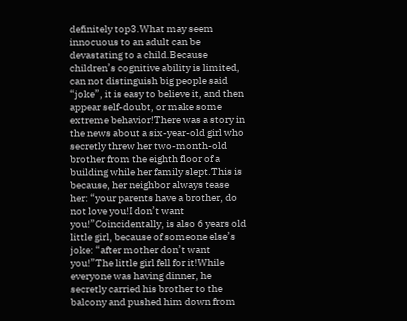definitely top3.What may seem innocuous to an adult can be devastating to a child.Because children’s cognitive ability is limited, can not distinguish big people said “joke”, it is easy to believe it, and then appear self-doubt, or make some extreme behavior!There was a story in the news about a six-year-old girl who secretly threw her two-month-old brother from the eighth floor of a building while her family slept.This is because, her neighbor always tease her: “your parents have a brother, do not love you!I don’t want you!”Coincidentally, is also 6 years old little girl, because of someone else’s joke: “after mother don’t want you!”The little girl fell for it!While everyone was having dinner, he secretly carried his brother to the balcony and pushed him down from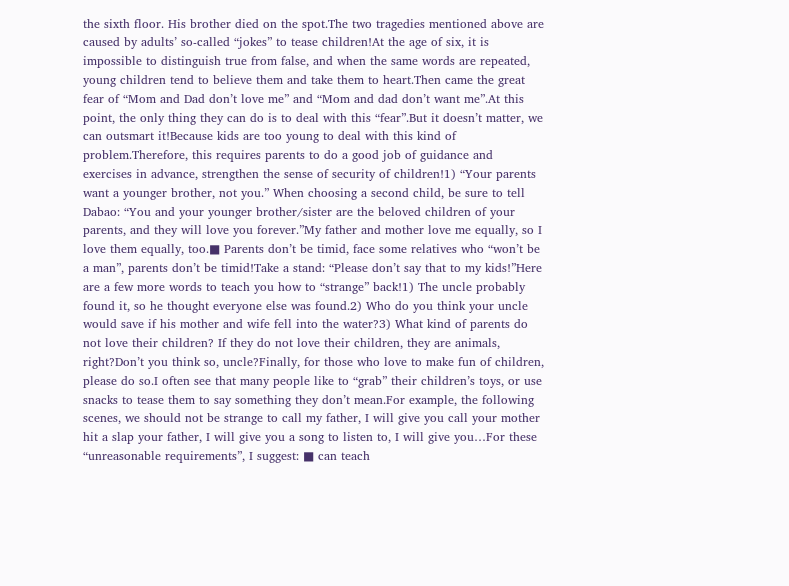the sixth floor. His brother died on the spot.The two tragedies mentioned above are caused by adults’ so-called “jokes” to tease children!At the age of six, it is impossible to distinguish true from false, and when the same words are repeated, young children tend to believe them and take them to heart.Then came the great fear of “Mom and Dad don’t love me” and “Mom and dad don’t want me”.At this point, the only thing they can do is to deal with this “fear”.But it doesn’t matter, we can outsmart it!Because kids are too young to deal with this kind of problem.Therefore, this requires parents to do a good job of guidance and exercises in advance, strengthen the sense of security of children!1) “Your parents want a younger brother, not you.” When choosing a second child, be sure to tell Dabao: “You and your younger brother/sister are the beloved children of your parents, and they will love you forever.”My father and mother love me equally, so I love them equally, too.■ Parents don’t be timid, face some relatives who “won’t be a man”, parents don’t be timid!Take a stand: “Please don’t say that to my kids!”Here are a few more words to teach you how to “strange” back!1) The uncle probably found it, so he thought everyone else was found.2) Who do you think your uncle would save if his mother and wife fell into the water?3) What kind of parents do not love their children? If they do not love their children, they are animals, right?Don’t you think so, uncle?Finally, for those who love to make fun of children, please do so.I often see that many people like to “grab” their children’s toys, or use snacks to tease them to say something they don’t mean.For example, the following scenes, we should not be strange to call my father, I will give you call your mother hit a slap your father, I will give you a song to listen to, I will give you…For these “unreasonable requirements”, I suggest: ■ can teach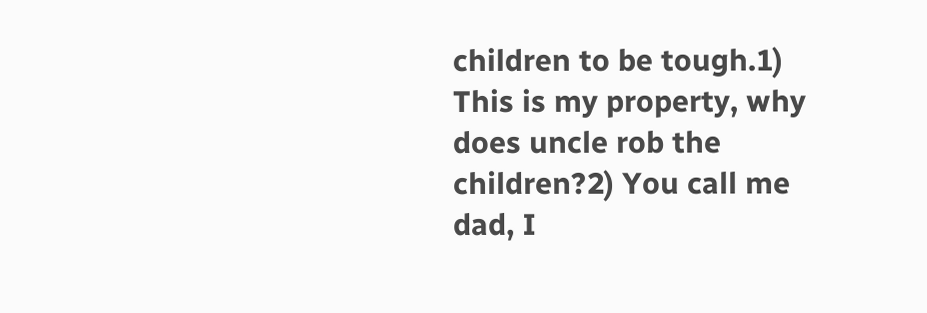children to be tough.1) This is my property, why does uncle rob the children?2) You call me dad, I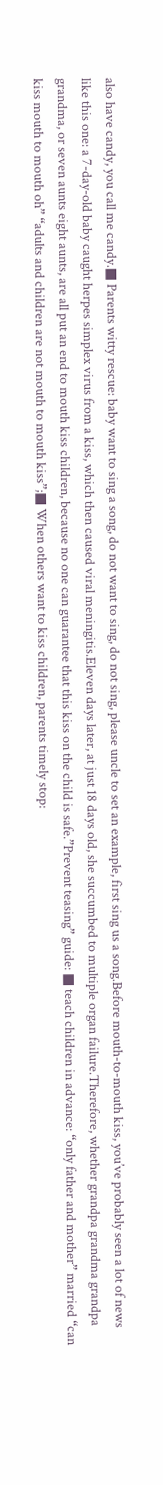also have candy, you call me candy.■ Parents witty rescue: baby want to sing a song, do not want to sing, do not sing, please uncle to set an example, first sing us a song.Before mouth-to-mouth kiss, you’ve probably seen a lot of news like this one: a 7-day-old baby caught herpes simplex virus from a kiss, which then caused viral meningitis.Eleven days later, at just 18 days old, she succumbed to multiple organ failure.Therefore, whether grandpa grandma grandpa grandma, or seven aunts eight aunts, are all put an end to mouth kiss children, because no one can guarantee that this kiss on the child is safe.”Prevent teasing” guide: ■ teach children in advance: “only father and mother” married “can kiss mouth to mouth oh” “adults and children are not mouth to mouth kiss”;■ When others want to kiss children, parents timely stop: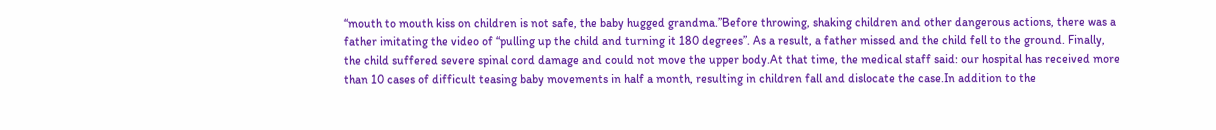“mouth to mouth kiss on children is not safe, the baby hugged grandma.”Before throwing, shaking children and other dangerous actions, there was a father imitating the video of “pulling up the child and turning it 180 degrees”. As a result, a father missed and the child fell to the ground. Finally, the child suffered severe spinal cord damage and could not move the upper body.At that time, the medical staff said: our hospital has received more than 10 cases of difficult teasing baby movements in half a month, resulting in children fall and dislocate the case.In addition to the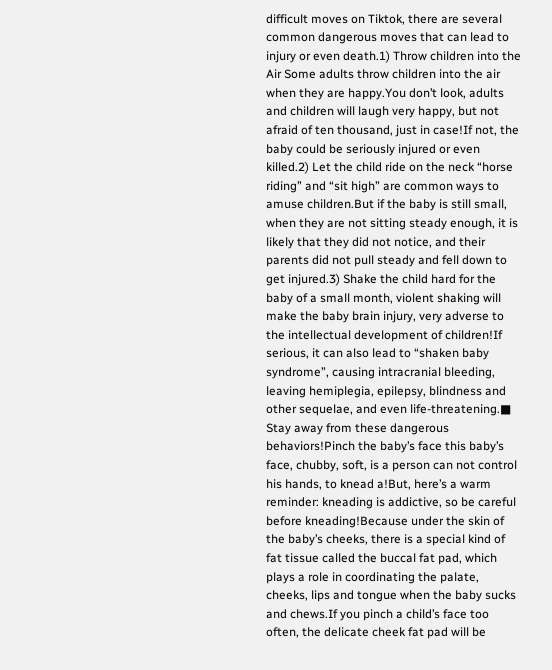difficult moves on Tiktok, there are several common dangerous moves that can lead to injury or even death.1) Throw children into the Air Some adults throw children into the air when they are happy.You don’t look, adults and children will laugh very happy, but not afraid of ten thousand, just in case!If not, the baby could be seriously injured or even killed.2) Let the child ride on the neck “horse riding” and “sit high” are common ways to amuse children.But if the baby is still small, when they are not sitting steady enough, it is likely that they did not notice, and their parents did not pull steady and fell down to get injured.3) Shake the child hard for the baby of a small month, violent shaking will make the baby brain injury, very adverse to the intellectual development of children!If serious, it can also lead to “shaken baby syndrome”, causing intracranial bleeding, leaving hemiplegia, epilepsy, blindness and other sequelae, and even life-threatening.■ Stay away from these dangerous behaviors!Pinch the baby’s face this baby’s face, chubby, soft, is a person can not control his hands, to knead a!But, here’s a warm reminder: kneading is addictive, so be careful before kneading!Because under the skin of the baby’s cheeks, there is a special kind of fat tissue called the buccal fat pad, which plays a role in coordinating the palate, cheeks, lips and tongue when the baby sucks and chews.If you pinch a child’s face too often, the delicate cheek fat pad will be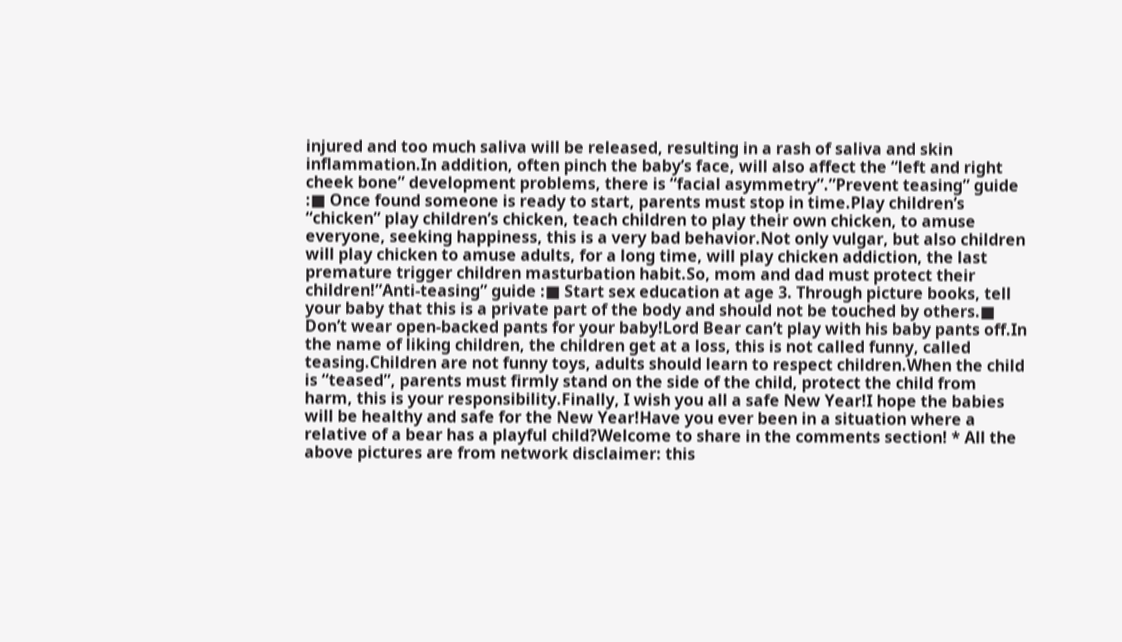injured and too much saliva will be released, resulting in a rash of saliva and skin inflammation.In addition, often pinch the baby’s face, will also affect the “left and right cheek bone” development problems, there is “facial asymmetry”.”Prevent teasing” guide :■ Once found someone is ready to start, parents must stop in time.Play children’s “chicken” play children’s chicken, teach children to play their own chicken, to amuse everyone, seeking happiness, this is a very bad behavior.Not only vulgar, but also children will play chicken to amuse adults, for a long time, will play chicken addiction, the last premature trigger children masturbation habit.So, mom and dad must protect their children!”Anti-teasing” guide :■ Start sex education at age 3. Through picture books, tell your baby that this is a private part of the body and should not be touched by others.■ Don’t wear open-backed pants for your baby!Lord Bear can’t play with his baby pants off.In the name of liking children, the children get at a loss, this is not called funny, called teasing.Children are not funny toys, adults should learn to respect children.When the child is “teased”, parents must firmly stand on the side of the child, protect the child from harm, this is your responsibility.Finally, I wish you all a safe New Year!I hope the babies will be healthy and safe for the New Year!Have you ever been in a situation where a relative of a bear has a playful child?Welcome to share in the comments section! * All the above pictures are from network disclaimer: this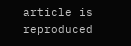article is reproduced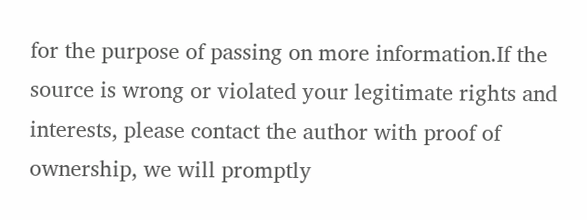for the purpose of passing on more information.If the source is wrong or violated your legitimate rights and interests, please contact the author with proof of ownership, we will promptly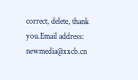correct, delete, thank you.Email address: newmedia@xxcb.cn